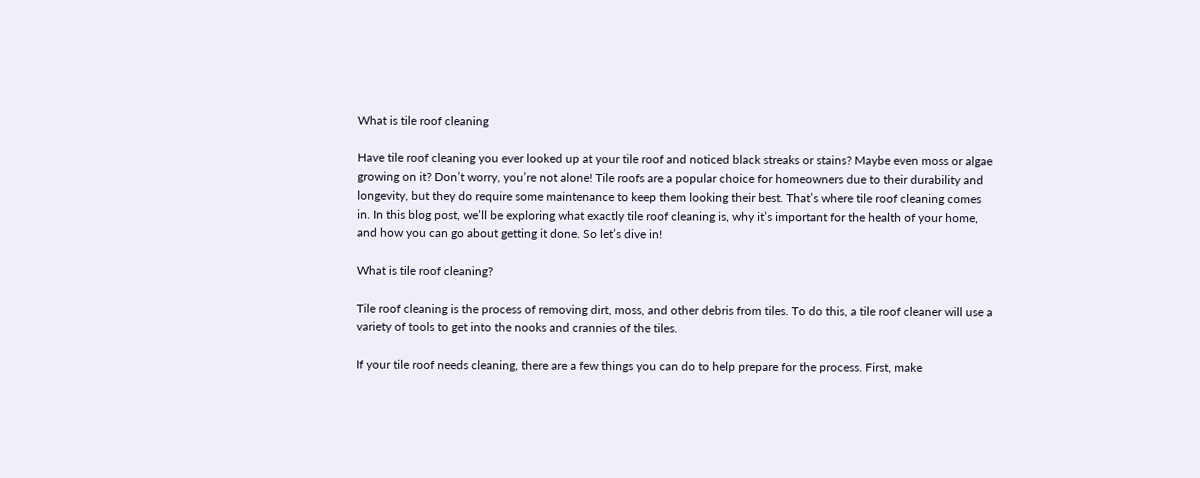What is tile roof cleaning

Have tile roof cleaning you ever looked up at your tile roof and noticed black streaks or stains? Maybe even moss or algae growing on it? Don’t worry, you’re not alone! Tile roofs are a popular choice for homeowners due to their durability and longevity, but they do require some maintenance to keep them looking their best. That’s where tile roof cleaning comes in. In this blog post, we’ll be exploring what exactly tile roof cleaning is, why it’s important for the health of your home, and how you can go about getting it done. So let’s dive in!

What is tile roof cleaning?

Tile roof cleaning is the process of removing dirt, moss, and other debris from tiles. To do this, a tile roof cleaner will use a variety of tools to get into the nooks and crannies of the tiles.

If your tile roof needs cleaning, there are a few things you can do to help prepare for the process. First, make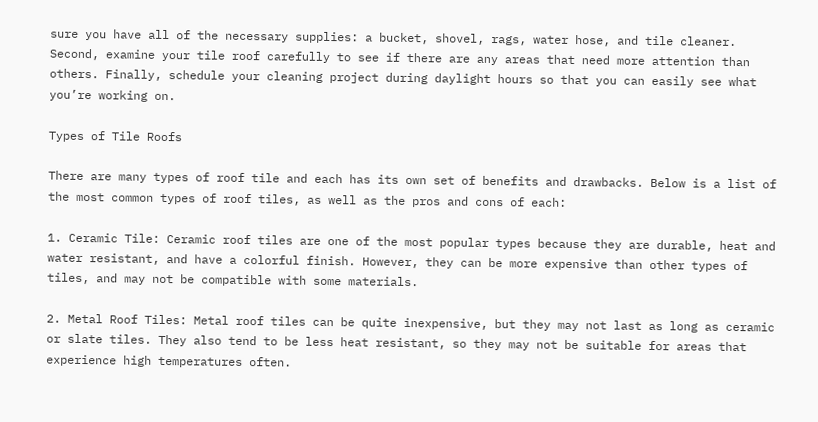sure you have all of the necessary supplies: a bucket, shovel, rags, water hose, and tile cleaner. Second, examine your tile roof carefully to see if there are any areas that need more attention than others. Finally, schedule your cleaning project during daylight hours so that you can easily see what you’re working on.

Types of Tile Roofs

There are many types of roof tile and each has its own set of benefits and drawbacks. Below is a list of the most common types of roof tiles, as well as the pros and cons of each:

1. Ceramic Tile: Ceramic roof tiles are one of the most popular types because they are durable, heat and water resistant, and have a colorful finish. However, they can be more expensive than other types of tiles, and may not be compatible with some materials.

2. Metal Roof Tiles: Metal roof tiles can be quite inexpensive, but they may not last as long as ceramic or slate tiles. They also tend to be less heat resistant, so they may not be suitable for areas that experience high temperatures often.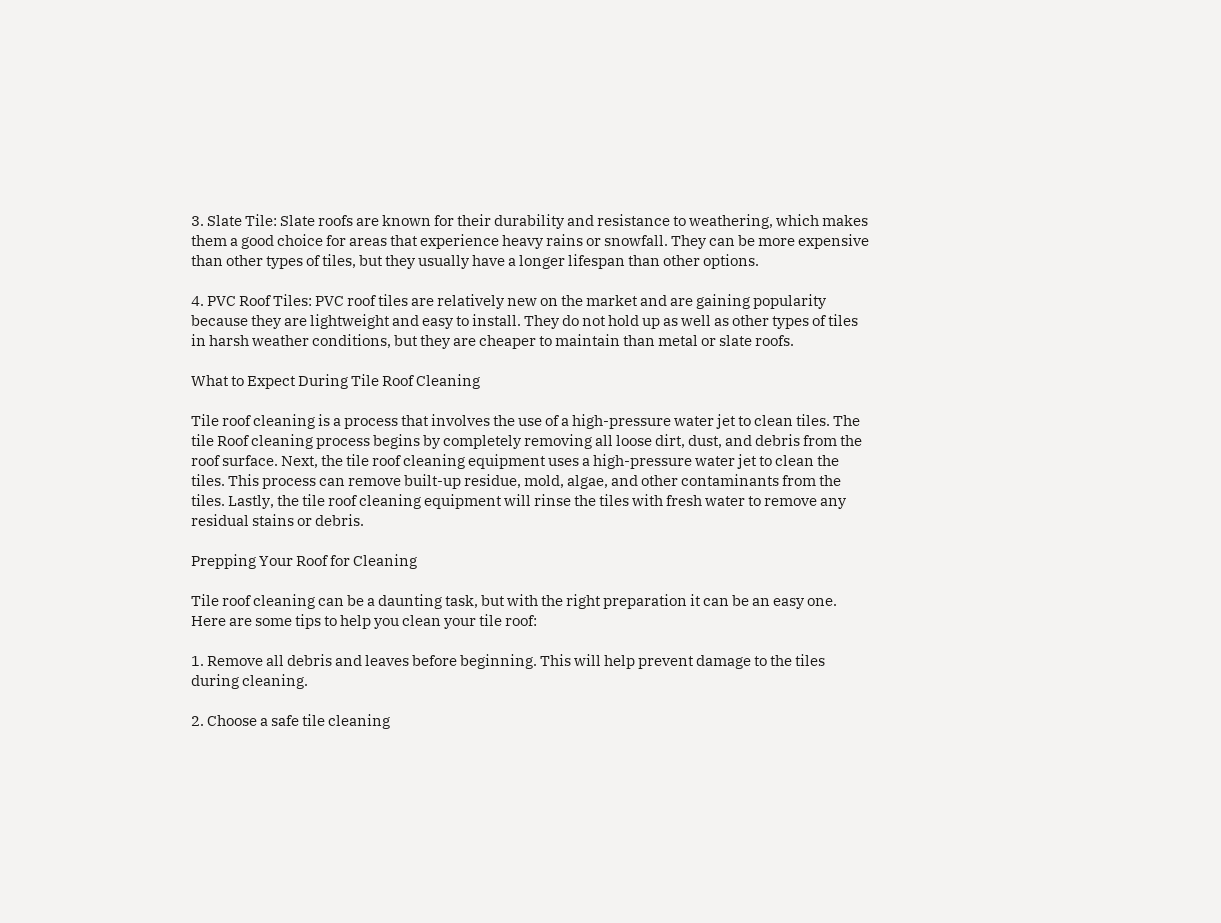3. Slate Tile: Slate roofs are known for their durability and resistance to weathering, which makes them a good choice for areas that experience heavy rains or snowfall. They can be more expensive than other types of tiles, but they usually have a longer lifespan than other options.

4. PVC Roof Tiles: PVC roof tiles are relatively new on the market and are gaining popularity because they are lightweight and easy to install. They do not hold up as well as other types of tiles in harsh weather conditions, but they are cheaper to maintain than metal or slate roofs.

What to Expect During Tile Roof Cleaning

Tile roof cleaning is a process that involves the use of a high-pressure water jet to clean tiles. The tile Roof cleaning process begins by completely removing all loose dirt, dust, and debris from the roof surface. Next, the tile roof cleaning equipment uses a high-pressure water jet to clean the tiles. This process can remove built-up residue, mold, algae, and other contaminants from the tiles. Lastly, the tile roof cleaning equipment will rinse the tiles with fresh water to remove any residual stains or debris.

Prepping Your Roof for Cleaning

Tile roof cleaning can be a daunting task, but with the right preparation it can be an easy one. Here are some tips to help you clean your tile roof:

1. Remove all debris and leaves before beginning. This will help prevent damage to the tiles during cleaning.

2. Choose a safe tile cleaning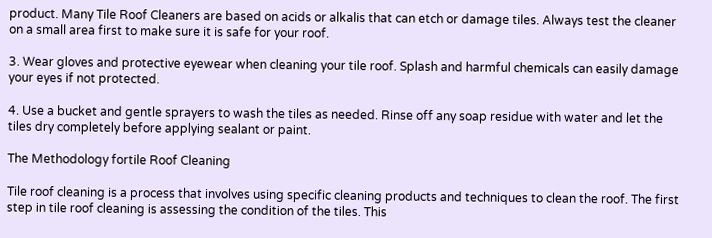product. Many Tile Roof Cleaners are based on acids or alkalis that can etch or damage tiles. Always test the cleaner on a small area first to make sure it is safe for your roof.

3. Wear gloves and protective eyewear when cleaning your tile roof. Splash and harmful chemicals can easily damage your eyes if not protected.

4. Use a bucket and gentle sprayers to wash the tiles as needed. Rinse off any soap residue with water and let the tiles dry completely before applying sealant or paint.

The Methodology fortile Roof Cleaning

Tile roof cleaning is a process that involves using specific cleaning products and techniques to clean the roof. The first step in tile roof cleaning is assessing the condition of the tiles. This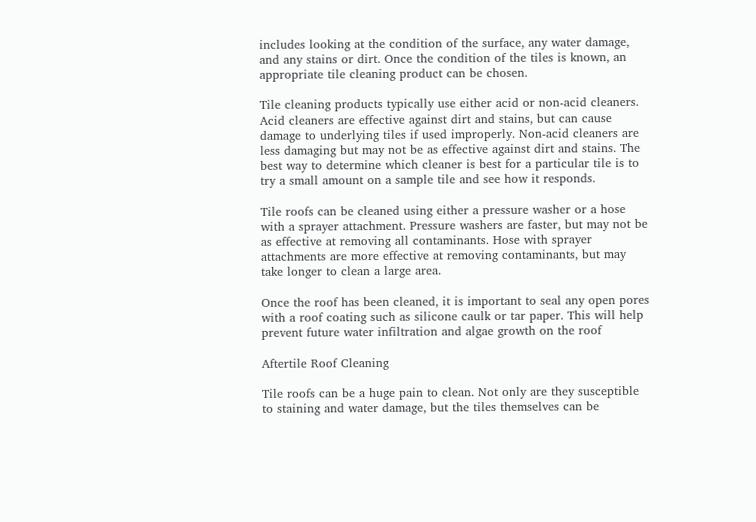includes looking at the condition of the surface, any water damage, and any stains or dirt. Once the condition of the tiles is known, an appropriate tile cleaning product can be chosen.

Tile cleaning products typically use either acid or non-acid cleaners. Acid cleaners are effective against dirt and stains, but can cause damage to underlying tiles if used improperly. Non-acid cleaners are less damaging but may not be as effective against dirt and stains. The best way to determine which cleaner is best for a particular tile is to try a small amount on a sample tile and see how it responds.

Tile roofs can be cleaned using either a pressure washer or a hose with a sprayer attachment. Pressure washers are faster, but may not be as effective at removing all contaminants. Hose with sprayer attachments are more effective at removing contaminants, but may take longer to clean a large area.

Once the roof has been cleaned, it is important to seal any open pores with a roof coating such as silicone caulk or tar paper. This will help prevent future water infiltration and algae growth on the roof

Aftertile Roof Cleaning

Tile roofs can be a huge pain to clean. Not only are they susceptible to staining and water damage, but the tiles themselves can be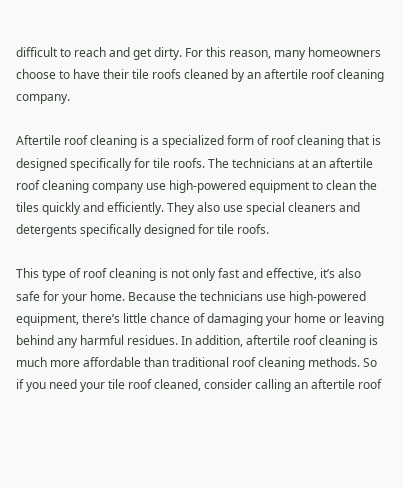difficult to reach and get dirty. For this reason, many homeowners choose to have their tile roofs cleaned by an aftertile roof cleaning company.

Aftertile roof cleaning is a specialized form of roof cleaning that is designed specifically for tile roofs. The technicians at an aftertile roof cleaning company use high-powered equipment to clean the tiles quickly and efficiently. They also use special cleaners and detergents specifically designed for tile roofs.

This type of roof cleaning is not only fast and effective, it’s also safe for your home. Because the technicians use high-powered equipment, there’s little chance of damaging your home or leaving behind any harmful residues. In addition, aftertile roof cleaning is much more affordable than traditional roof cleaning methods. So if you need your tile roof cleaned, consider calling an aftertile roof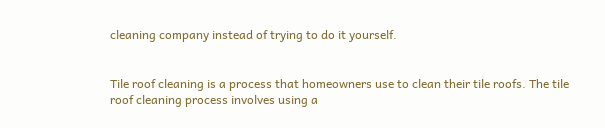cleaning company instead of trying to do it yourself.


Tile roof cleaning is a process that homeowners use to clean their tile roofs. The tile roof cleaning process involves using a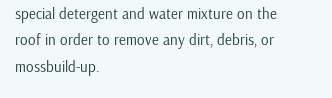special detergent and water mixture on the roof in order to remove any dirt, debris, or mossbuild-up.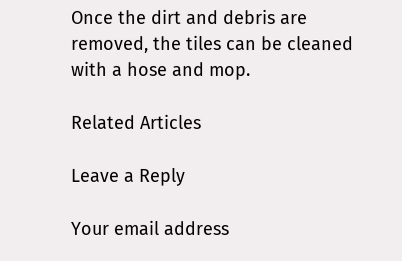Once the dirt and debris are removed, the tiles can be cleaned with a hose and mop.

Related Articles

Leave a Reply

Your email address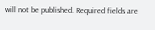will not be published. Required fields are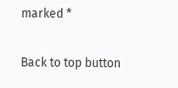marked *

Back to top button